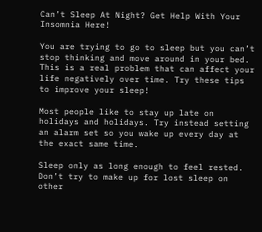Can’t Sleep At Night? Get Help With Your Insomnia Here!

You are trying to go to sleep but you can’t stop thinking and move around in your bed. This is a real problem that can affect your life negatively over time. Try these tips to improve your sleep!

Most people like to stay up late on holidays and holidays. Try instead setting an alarm set so you wake up every day at the exact same time.

Sleep only as long enough to feel rested. Don’t try to make up for lost sleep on other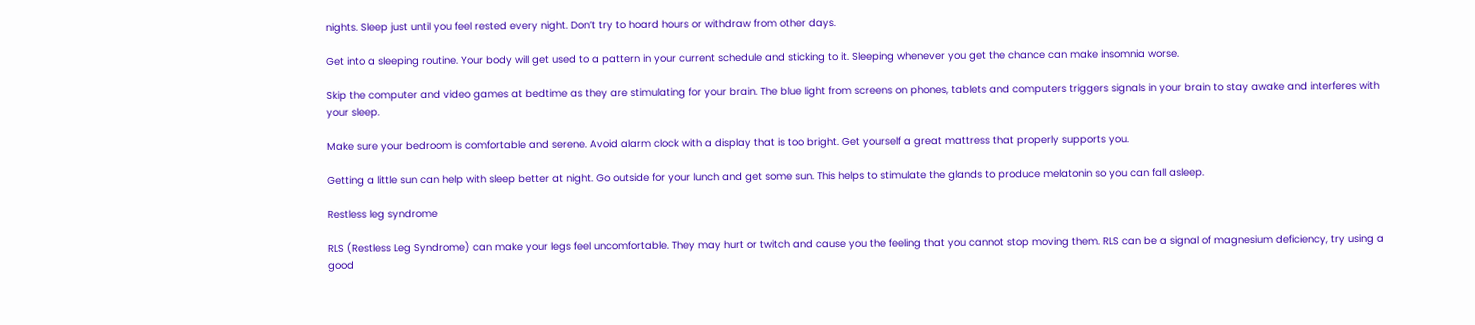nights. Sleep just until you feel rested every night. Don’t try to hoard hours or withdraw from other days.

Get into a sleeping routine. Your body will get used to a pattern in your current schedule and sticking to it. Sleeping whenever you get the chance can make insomnia worse.

Skip the computer and video games at bedtime as they are stimulating for your brain. The blue light from screens on phones, tablets and computers triggers signals in your brain to stay awake and interferes with your sleep.

Make sure your bedroom is comfortable and serene. Avoid alarm clock with a display that is too bright. Get yourself a great mattress that properly supports you.

Getting a little sun can help with sleep better at night. Go outside for your lunch and get some sun. This helps to stimulate the glands to produce melatonin so you can fall asleep.

Restless leg syndrome

RLS (Restless Leg Syndrome) can make your legs feel uncomfortable. They may hurt or twitch and cause you the feeling that you cannot stop moving them. RLS can be a signal of magnesium deficiency, try using a good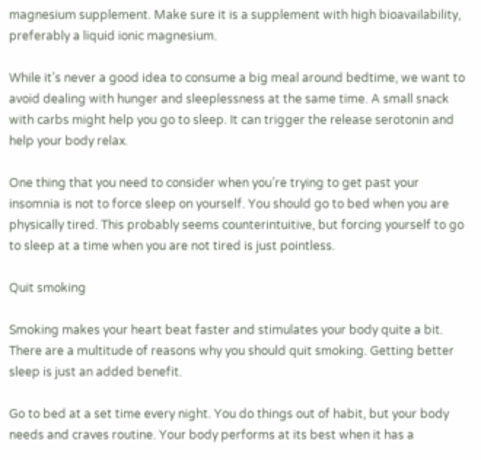magnesium supplement. Make sure it is a supplement with high bioavailability, preferably a liquid ionic magnesium.

While it’s never a good idea to consume a big meal around bedtime, we want to avoid dealing with hunger and sleeplessness at the same time. A small snack with carbs might help you go to sleep. It can trigger the release serotonin and help your body relax.

One thing that you need to consider when you’re trying to get past your insomnia is not to force sleep on yourself. You should go to bed when you are physically tired. This probably seems counterintuitive, but forcing yourself to go to sleep at a time when you are not tired is just pointless.

Quit smoking

Smoking makes your heart beat faster and stimulates your body quite a bit. There are a multitude of reasons why you should quit smoking. Getting better sleep is just an added benefit.

Go to bed at a set time every night. You do things out of habit, but your body needs and craves routine. Your body performs at its best when it has a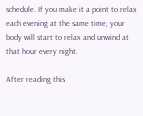schedule. If you make it a point to relax each evening at the same time, your body will start to relax and unwind at that hour every night.

After reading this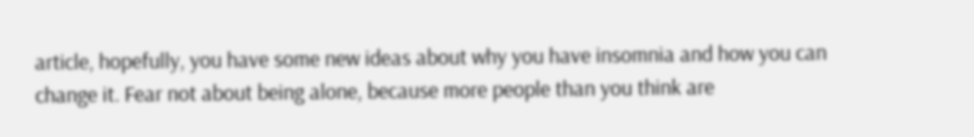article, hopefully, you have some new ideas about why you have insomnia and how you can change it. Fear not about being alone, because more people than you think are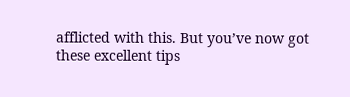afflicted with this. But you’ve now got these excellent tips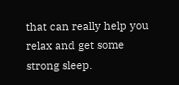that can really help you relax and get some strong sleep.